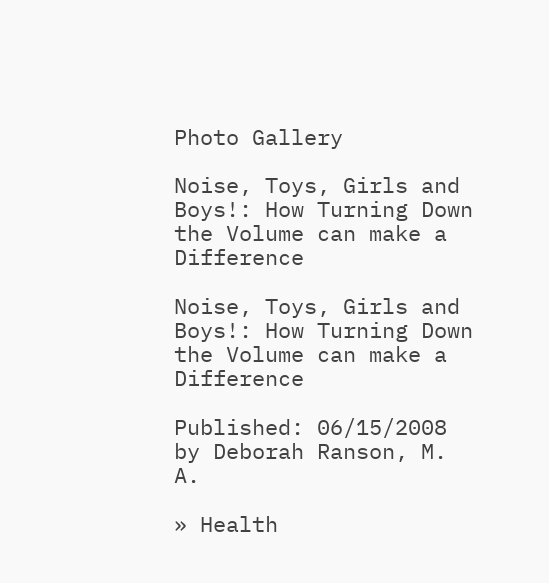Photo Gallery

Noise, Toys, Girls and Boys!: How Turning Down the Volume can make a Difference

Noise, Toys, Girls and Boys!: How Turning Down the Volume can make a Difference

Published: 06/15/2008 by Deborah Ranson, M. A.

» Health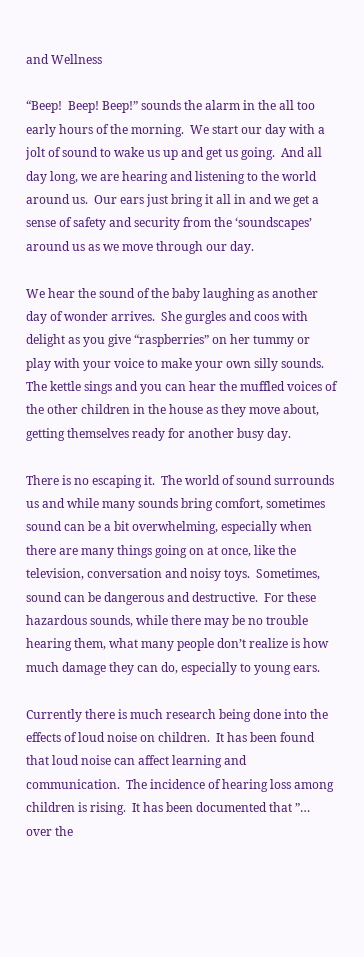and Wellness

“Beep!  Beep! Beep!” sounds the alarm in the all too early hours of the morning.  We start our day with a jolt of sound to wake us up and get us going.  And all day long, we are hearing and listening to the world around us.  Our ears just bring it all in and we get a sense of safety and security from the ‘soundscapes’ around us as we move through our day.

We hear the sound of the baby laughing as another day of wonder arrives.  She gurgles and coos with delight as you give “raspberries” on her tummy or play with your voice to make your own silly sounds.   The kettle sings and you can hear the muffled voices of the other children in the house as they move about, getting themselves ready for another busy day.

There is no escaping it.  The world of sound surrounds us and while many sounds bring comfort, sometimes sound can be a bit overwhelming, especially when there are many things going on at once, like the television, conversation and noisy toys.  Sometimes, sound can be dangerous and destructive.  For these hazardous sounds, while there may be no trouble hearing them, what many people don’t realize is how much damage they can do, especially to young ears.

Currently there is much research being done into the effects of loud noise on children.  It has been found that loud noise can affect learning and communication.  The incidence of hearing loss among children is rising.  It has been documented that ”… over the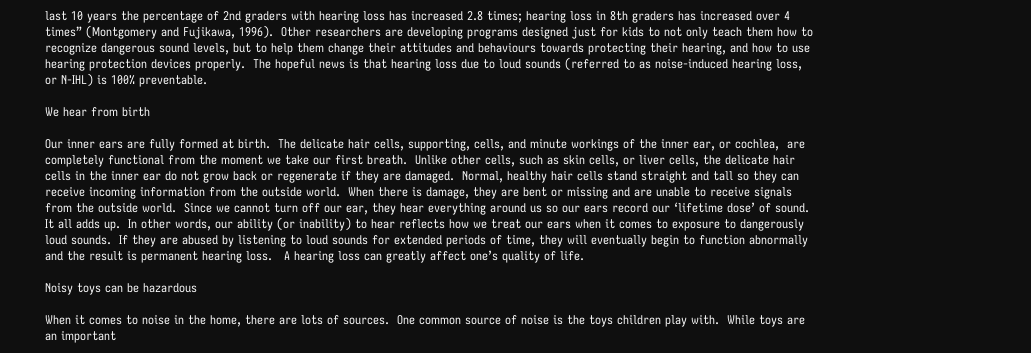last 10 years the percentage of 2nd graders with hearing loss has increased 2.8 times; hearing loss in 8th graders has increased over 4 times” (Montgomery and Fujikawa, 1996).  Other researchers are developing programs designed just for kids to not only teach them how to recognize dangerous sound levels, but to help them change their attitudes and behaviours towards protecting their hearing, and how to use hearing protection devices properly.  The hopeful news is that hearing loss due to loud sounds (referred to as noise-induced hearing loss, or N-IHL) is 100% preventable.

We hear from birth

Our inner ears are fully formed at birth.  The delicate hair cells, supporting, cells, and minute workings of the inner ear, or cochlea,  are completely functional from the moment we take our first breath.  Unlike other cells, such as skin cells, or liver cells, the delicate hair cells in the inner ear do not grow back or regenerate if they are damaged.  Normal, healthy hair cells stand straight and tall so they can receive incoming information from the outside world.  When there is damage, they are bent or missing and are unable to receive signals from the outside world.  Since we cannot turn off our ear, they hear everything around us so our ears record our ‘lifetime dose’ of sound.  It all adds up.  In other words, our ability (or inability) to hear reflects how we treat our ears when it comes to exposure to dangerously loud sounds.  If they are abused by listening to loud sounds for extended periods of time, they will eventually begin to function abnormally and the result is permanent hearing loss.   A hearing loss can greatly affect one’s quality of life.

Noisy toys can be hazardous

When it comes to noise in the home, there are lots of sources.  One common source of noise is the toys children play with.  While toys are an important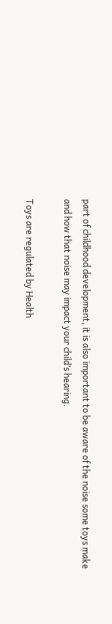part of childhood development, it is also important to be aware of the noise some toys make and how that noise may impact your child’s hearing.

Toys are regulated by Health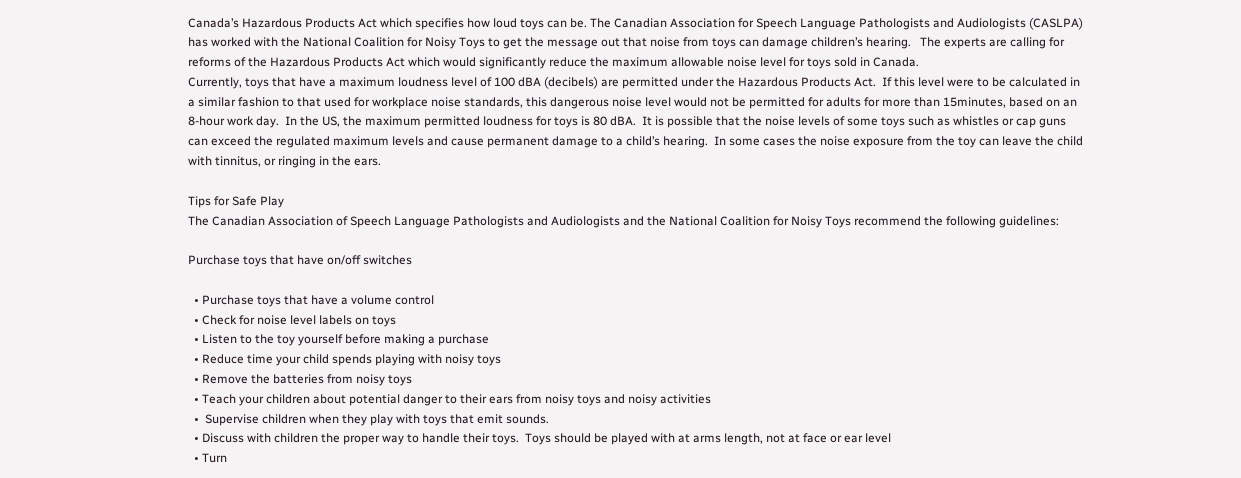Canada’s Hazardous Products Act which specifies how loud toys can be. The Canadian Association for Speech Language Pathologists and Audiologists (CASLPA) has worked with the National Coalition for Noisy Toys to get the message out that noise from toys can damage children’s hearing.   The experts are calling for reforms of the Hazardous Products Act which would significantly reduce the maximum allowable noise level for toys sold in Canada.
Currently, toys that have a maximum loudness level of 100 dBA (decibels) are permitted under the Hazardous Products Act.  If this level were to be calculated in a similar fashion to that used for workplace noise standards, this dangerous noise level would not be permitted for adults for more than 15minutes, based on an 8-hour work day.  In the US, the maximum permitted loudness for toys is 80 dBA.  It is possible that the noise levels of some toys such as whistles or cap guns can exceed the regulated maximum levels and cause permanent damage to a child’s hearing.  In some cases the noise exposure from the toy can leave the child with tinnitus, or ringing in the ears.

Tips for Safe Play
The Canadian Association of Speech Language Pathologists and Audiologists and the National Coalition for Noisy Toys recommend the following guidelines:

Purchase toys that have on/off switches

  • Purchase toys that have a volume control
  • Check for noise level labels on toys
  • Listen to the toy yourself before making a purchase
  • Reduce time your child spends playing with noisy toys
  • Remove the batteries from noisy toys
  • Teach your children about potential danger to their ears from noisy toys and noisy activities
  •  Supervise children when they play with toys that emit sounds.
  • Discuss with children the proper way to handle their toys.  Toys should be played with at arms length, not at face or ear level
  • Turn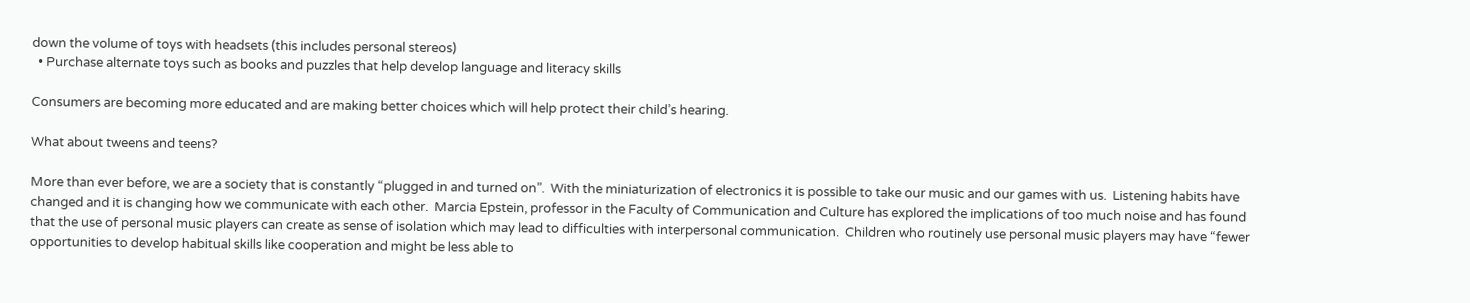down the volume of toys with headsets (this includes personal stereos)
  • Purchase alternate toys such as books and puzzles that help develop language and literacy skills

Consumers are becoming more educated and are making better choices which will help protect their child’s hearing.

What about tweens and teens?

More than ever before, we are a society that is constantly “plugged in and turned on”.  With the miniaturization of electronics it is possible to take our music and our games with us.  Listening habits have changed and it is changing how we communicate with each other.  Marcia Epstein, professor in the Faculty of Communication and Culture has explored the implications of too much noise and has found that the use of personal music players can create as sense of isolation which may lead to difficulties with interpersonal communication.  Children who routinely use personal music players may have “fewer opportunities to develop habitual skills like cooperation and might be less able to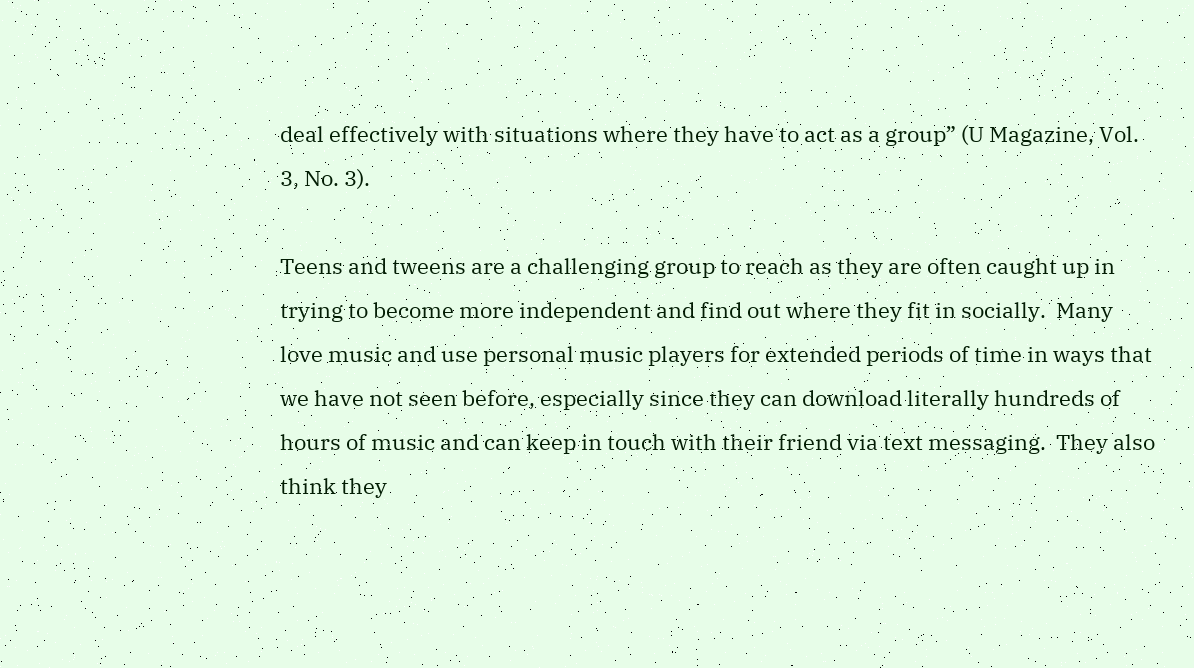deal effectively with situations where they have to act as a group” (U Magazine, Vol. 3, No. 3).

Teens and tweens are a challenging group to reach as they are often caught up in trying to become more independent and find out where they fit in socially.  Many love music and use personal music players for extended periods of time in ways that we have not seen before, especially since they can download literally hundreds of hours of music and can keep in touch with their friend via text messaging.  They also think they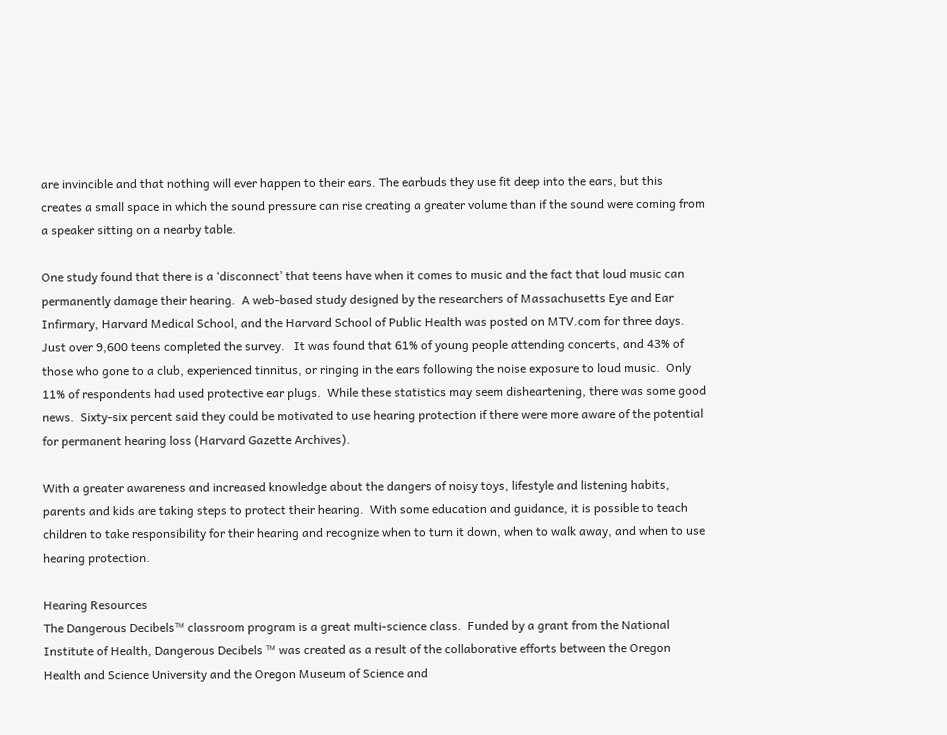are invincible and that nothing will ever happen to their ears. The earbuds they use fit deep into the ears, but this creates a small space in which the sound pressure can rise creating a greater volume than if the sound were coming from a speaker sitting on a nearby table.

One study found that there is a ‘disconnect’ that teens have when it comes to music and the fact that loud music can permanently damage their hearing.  A web-based study designed by the researchers of Massachusetts Eye and Ear Infirmary, Harvard Medical School, and the Harvard School of Public Health was posted on MTV.com for three days.  Just over 9,600 teens completed the survey.   It was found that 61% of young people attending concerts, and 43% of those who gone to a club, experienced tinnitus, or ringing in the ears following the noise exposure to loud music.  Only 11% of respondents had used protective ear plugs.  While these statistics may seem disheartening, there was some good news.  Sixty-six percent said they could be motivated to use hearing protection if there were more aware of the potential for permanent hearing loss (Harvard Gazette Archives).

With a greater awareness and increased knowledge about the dangers of noisy toys, lifestyle and listening habits, parents and kids are taking steps to protect their hearing.  With some education and guidance, it is possible to teach children to take responsibility for their hearing and recognize when to turn it down, when to walk away, and when to use hearing protection.

Hearing Resources
The Dangerous Decibels™ classroom program is a great multi-science class.  Funded by a grant from the National Institute of Health, Dangerous Decibels ™ was created as a result of the collaborative efforts between the Oregon Health and Science University and the Oregon Museum of Science and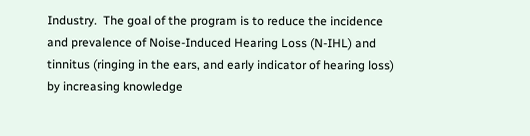Industry.  The goal of the program is to reduce the incidence and prevalence of Noise-Induced Hearing Loss (N-IHL) and tinnitus (ringing in the ears, and early indicator of hearing loss) by increasing knowledge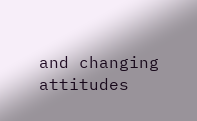and changing attitudes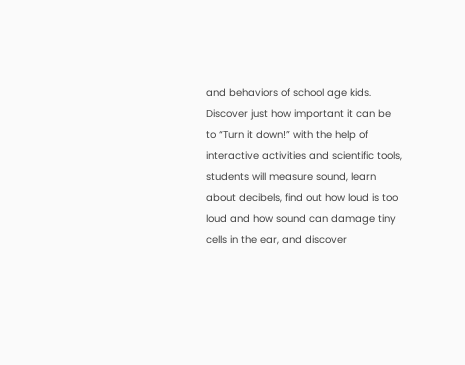and behaviors of school age kids.  Discover just how important it can be to “Turn it down!” with the help of interactive activities and scientific tools, students will measure sound, learn about decibels, find out how loud is too loud and how sound can damage tiny cells in the ear, and discover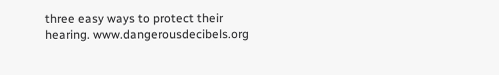three easy ways to protect their hearing. www.dangerousdecibels.org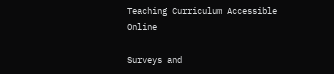Teaching Curriculum Accessible Online

Surveys and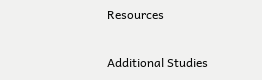Resources

Additional Studies